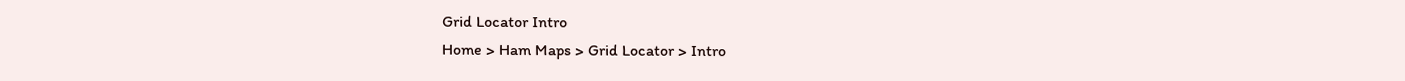Grid Locator Intro
Home > Ham Maps > Grid Locator > Intro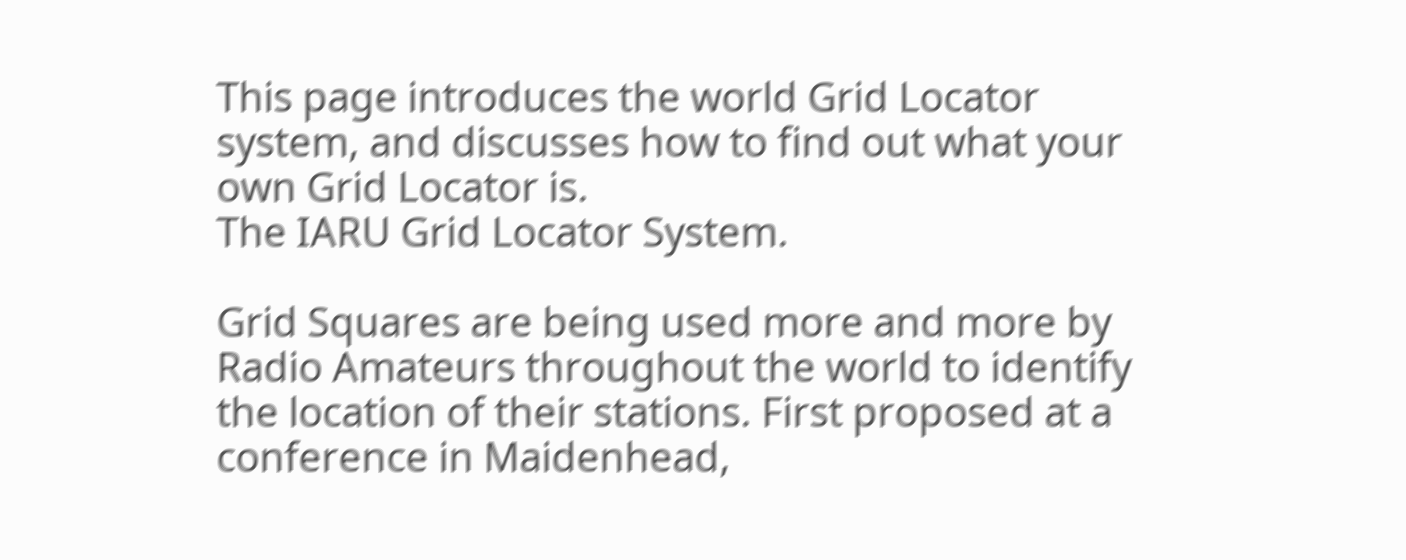This page introduces the world Grid Locator system, and discusses how to find out what your own Grid Locator is.
The IARU Grid Locator System.

Grid Squares are being used more and more by Radio Amateurs throughout the world to identify the location of their stations. First proposed at a conference in Maidenhead,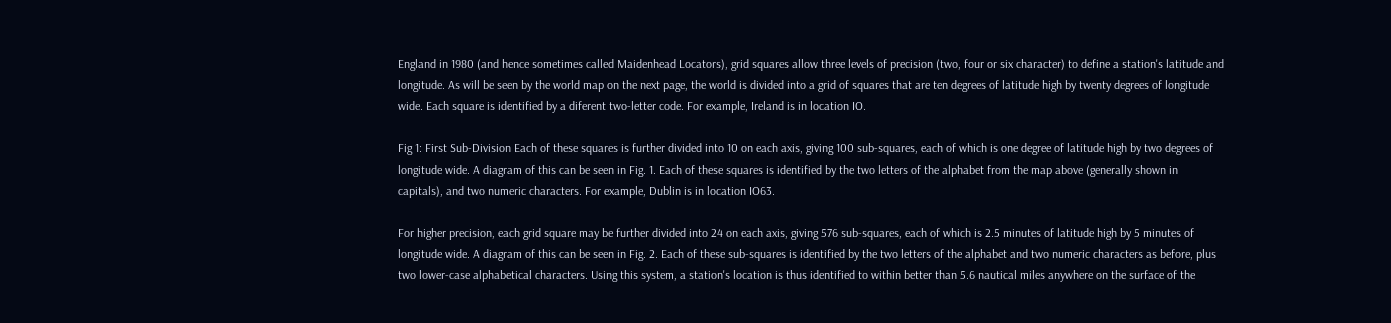England in 1980 (and hence sometimes called Maidenhead Locators), grid squares allow three levels of precision (two, four or six character) to define a station's latitude and longitude. As will be seen by the world map on the next page, the world is divided into a grid of squares that are ten degrees of latitude high by twenty degrees of longitude wide. Each square is identified by a diferent two-letter code. For example, Ireland is in location IO.

Fig 1: First Sub-Division Each of these squares is further divided into 10 on each axis, giving 100 sub-squares, each of which is one degree of latitude high by two degrees of longitude wide. A diagram of this can be seen in Fig. 1. Each of these squares is identified by the two letters of the alphabet from the map above (generally shown in capitals), and two numeric characters. For example, Dublin is in location IO63.

For higher precision, each grid square may be further divided into 24 on each axis, giving 576 sub-squares, each of which is 2.5 minutes of latitude high by 5 minutes of longitude wide. A diagram of this can be seen in Fig. 2. Each of these sub-squares is identified by the two letters of the alphabet and two numeric characters as before, plus two lower-case alphabetical characters. Using this system, a station's location is thus identified to within better than 5.6 nautical miles anywhere on the surface of the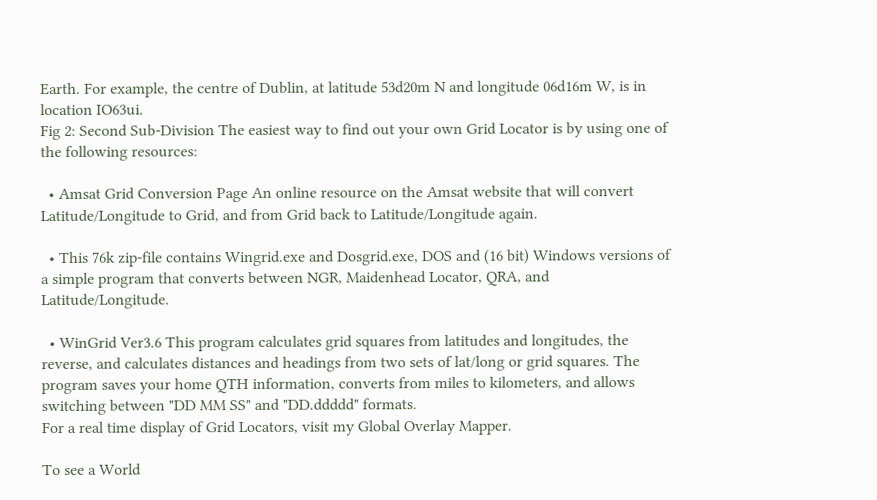Earth. For example, the centre of Dublin, at latitude 53d20m N and longitude 06d16m W, is in location IO63ui.
Fig 2: Second Sub-Division The easiest way to find out your own Grid Locator is by using one of the following resources:

  • Amsat Grid Conversion Page An online resource on the Amsat website that will convert Latitude/Longitude to Grid, and from Grid back to Latitude/Longitude again.

  • This 76k zip-file contains Wingrid.exe and Dosgrid.exe, DOS and (16 bit) Windows versions of a simple program that converts between NGR, Maidenhead Locator, QRA, and Latitude/Longitude.

  • WinGrid Ver3.6 This program calculates grid squares from latitudes and longitudes, the reverse, and calculates distances and headings from two sets of lat/long or grid squares. The program saves your home QTH information, converts from miles to kilometers, and allows switching between "DD MM SS" and "DD.ddddd" formats.
For a real time display of Grid Locators, visit my Global Overlay Mapper.

To see a World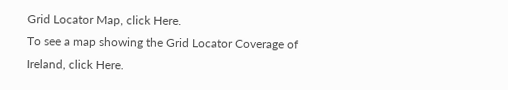Grid Locator Map, click Here.
To see a map showing the Grid Locator Coverage of Ireland, click Here.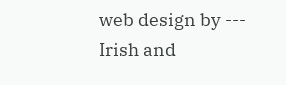web design by --- Irish and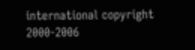international copyright 2000-2006